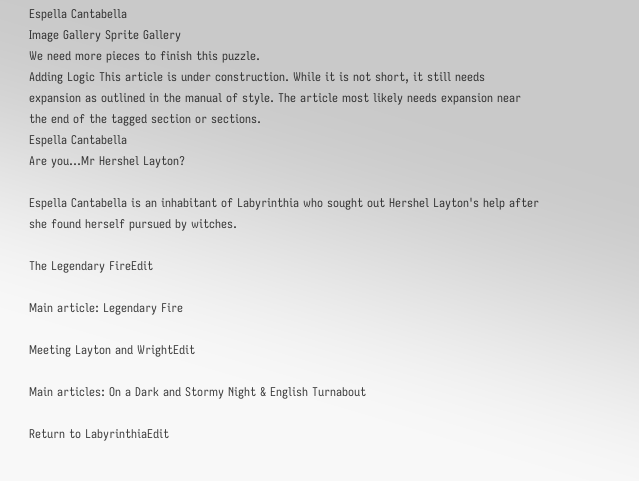Espella Cantabella
Image Gallery Sprite Gallery
We need more pieces to finish this puzzle.
Adding Logic This article is under construction. While it is not short, it still needs expansion as outlined in the manual of style. The article most likely needs expansion near the end of the tagged section or sections.
Espella Cantabella
Are you...Mr Hershel Layton?

Espella Cantabella is an inhabitant of Labyrinthia who sought out Hershel Layton's help after she found herself pursued by witches.

The Legendary FireEdit

Main article: Legendary Fire

Meeting Layton and WrightEdit

Main articles: On a Dark and Stormy Night & English Turnabout

Return to LabyrinthiaEdit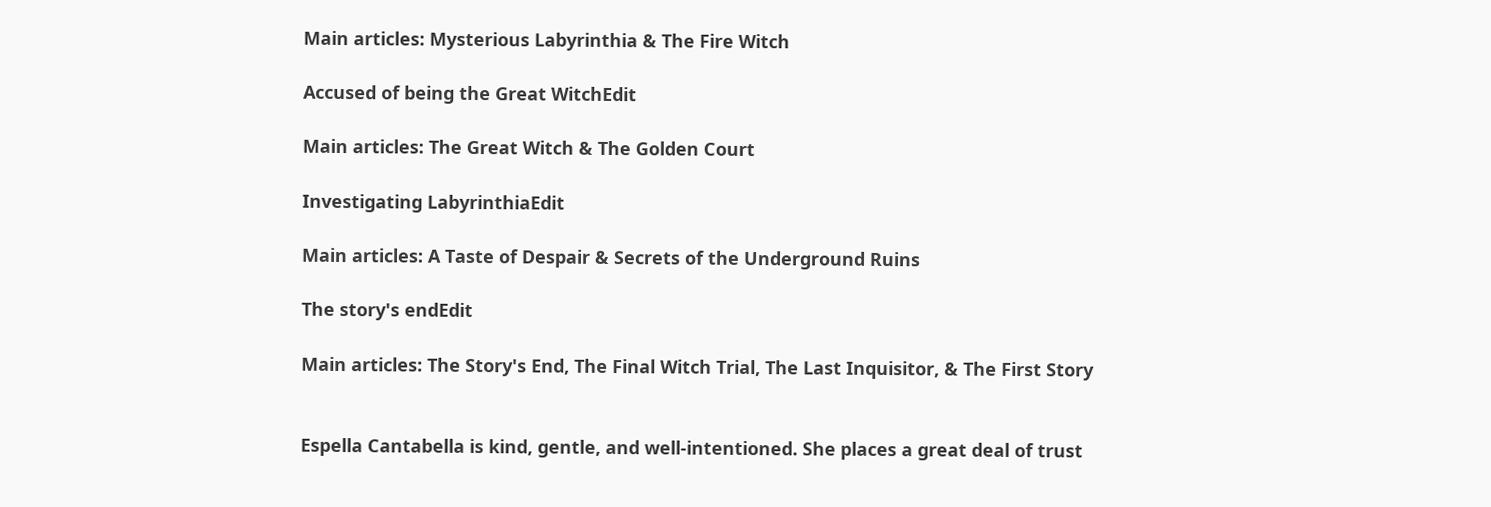Main articles: Mysterious Labyrinthia & The Fire Witch

Accused of being the Great WitchEdit

Main articles: The Great Witch & The Golden Court

Investigating LabyrinthiaEdit

Main articles: A Taste of Despair & Secrets of the Underground Ruins

The story's endEdit

Main articles: The Story's End, The Final Witch Trial, The Last Inquisitor, & The First Story


Espella Cantabella is kind, gentle, and well-intentioned. She places a great deal of trust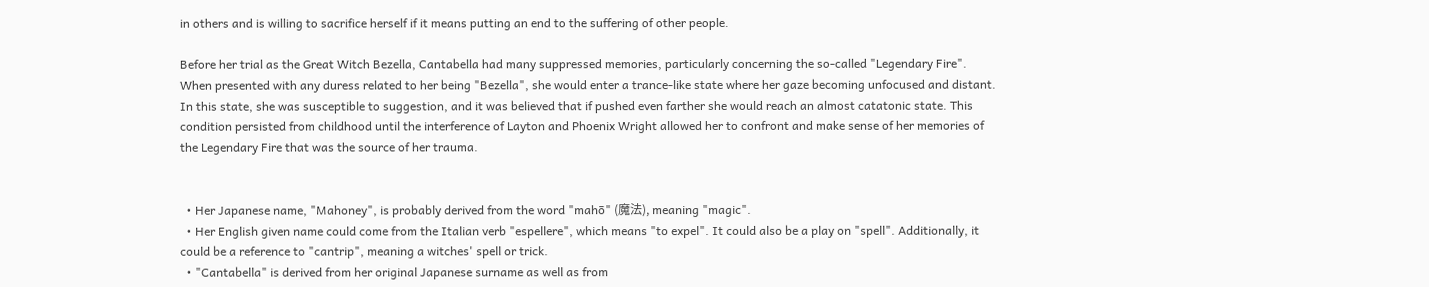in others and is willing to sacrifice herself if it means putting an end to the suffering of other people.

Before her trial as the Great Witch Bezella, Cantabella had many suppressed memories, particularly concerning the so-called "Legendary Fire". When presented with any duress related to her being "Bezella", she would enter a trance-like state where her gaze becoming unfocused and distant. In this state, she was susceptible to suggestion, and it was believed that if pushed even farther she would reach an almost catatonic state. This condition persisted from childhood until the interference of Layton and Phoenix Wright allowed her to confront and make sense of her memories of the Legendary Fire that was the source of her trauma.


  • Her Japanese name, "Mahoney", is probably derived from the word "mahō" (魔法), meaning "magic".
  • Her English given name could come from the Italian verb "espellere", which means "to expel". It could also be a play on "spell". Additionally, it could be a reference to "cantrip", meaning a witches' spell or trick.
  • "Cantabella" is derived from her original Japanese surname as well as from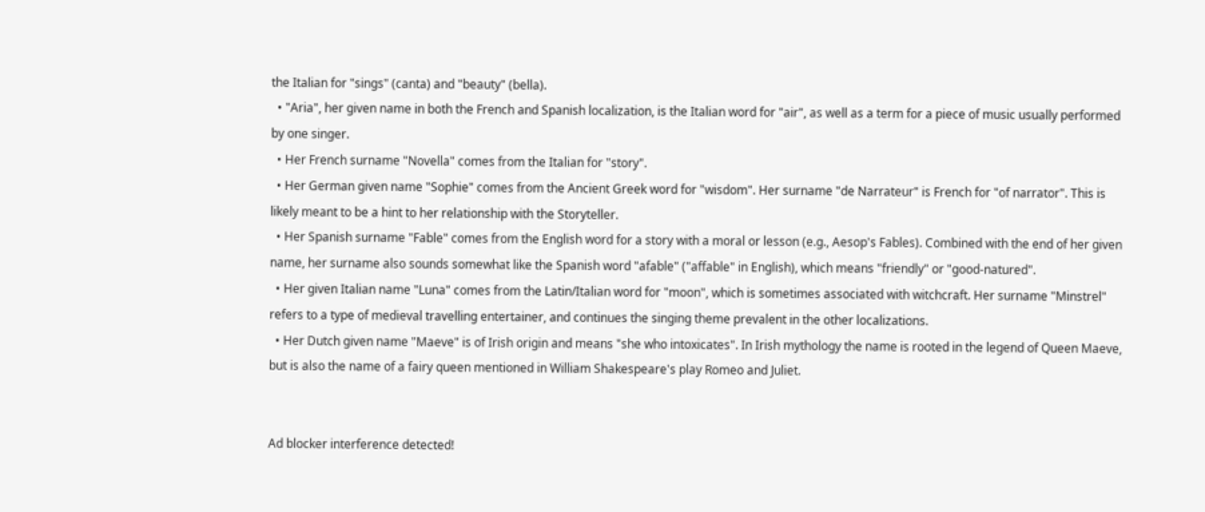the Italian for "sings" (canta) and "beauty" (bella).
  • "Aria", her given name in both the French and Spanish localization, is the Italian word for "air", as well as a term for a piece of music usually performed by one singer.
  • Her French surname "Novella" comes from the Italian for "story".
  • Her German given name "Sophie" comes from the Ancient Greek word for "wisdom". Her surname "de Narrateur" is French for "of narrator". This is likely meant to be a hint to her relationship with the Storyteller.
  • Her Spanish surname "Fable" comes from the English word for a story with a moral or lesson (e.g., Aesop's Fables). Combined with the end of her given name, her surname also sounds somewhat like the Spanish word "afable" ("affable" in English), which means "friendly" or "good-natured".
  • Her given Italian name "Luna" comes from the Latin/Italian word for "moon", which is sometimes associated with witchcraft. Her surname "Minstrel" refers to a type of medieval travelling entertainer, and continues the singing theme prevalent in the other localizations.
  • Her Dutch given name "Maeve" is of Irish origin and means "she who intoxicates". In Irish mythology the name is rooted in the legend of Queen Maeve, but is also the name of a fairy queen mentioned in William Shakespeare's play Romeo and Juliet.


Ad blocker interference detected!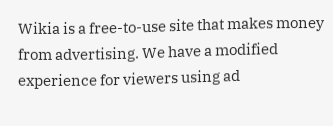Wikia is a free-to-use site that makes money from advertising. We have a modified experience for viewers using ad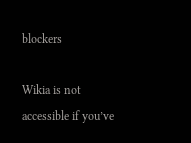blockers

Wikia is not accessible if you’ve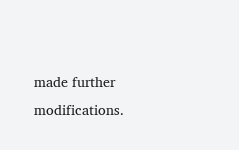made further modifications.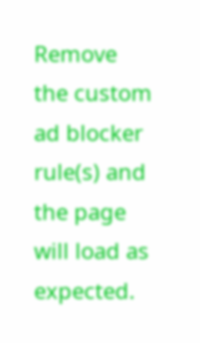Remove the custom ad blocker rule(s) and the page will load as expected.